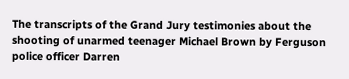The transcripts of the Grand Jury testimonies about the shooting of unarmed teenager Michael Brown by Ferguson police officer Darren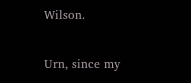Wilson.

Urn, since my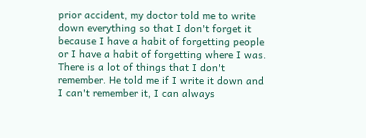prior accident, my doctor told me to write down everything so that I don't forget it because I have a habit of forgetting people or I have a habit of forgetting where I was. There is a lot of things that I don't remember. He told me if I write it down and I can't remember it, I can always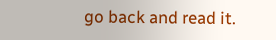go back and read it.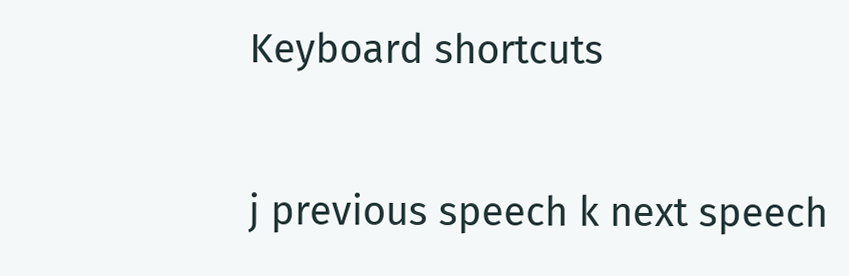Keyboard shortcuts

j previous speech k next speech